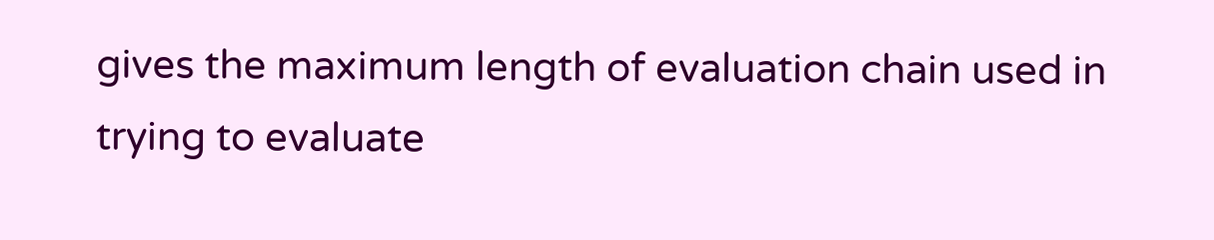gives the maximum length of evaluation chain used in trying to evaluate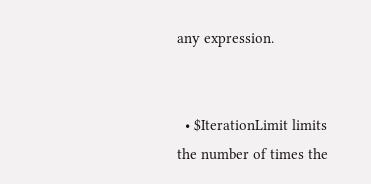any expression.


  • $IterationLimit limits the number of times the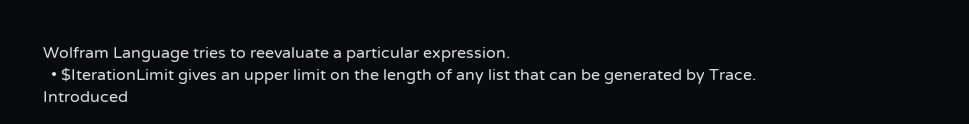Wolfram Language tries to reevaluate a particular expression.
  • $IterationLimit gives an upper limit on the length of any list that can be generated by Trace.
Introduced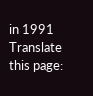in 1991
Translate this page: